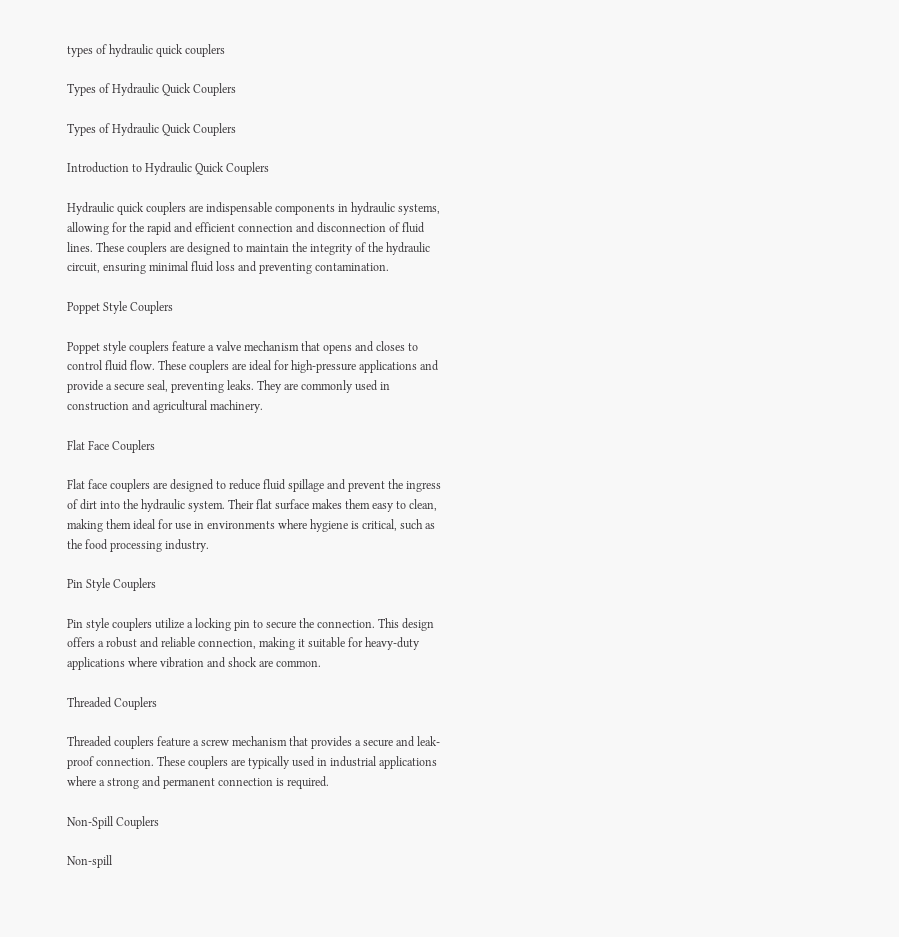types of hydraulic quick couplers

Types of Hydraulic Quick Couplers

Types of Hydraulic Quick Couplers

Introduction to Hydraulic Quick Couplers

Hydraulic quick couplers are indispensable components in hydraulic systems, allowing for the rapid and efficient connection and disconnection of fluid lines. These couplers are designed to maintain the integrity of the hydraulic circuit, ensuring minimal fluid loss and preventing contamination.

Poppet Style Couplers

Poppet style couplers feature a valve mechanism that opens and closes to control fluid flow. These couplers are ideal for high-pressure applications and provide a secure seal, preventing leaks. They are commonly used in construction and agricultural machinery.

Flat Face Couplers

Flat face couplers are designed to reduce fluid spillage and prevent the ingress of dirt into the hydraulic system. Their flat surface makes them easy to clean, making them ideal for use in environments where hygiene is critical, such as the food processing industry.

Pin Style Couplers

Pin style couplers utilize a locking pin to secure the connection. This design offers a robust and reliable connection, making it suitable for heavy-duty applications where vibration and shock are common.

Threaded Couplers

Threaded couplers feature a screw mechanism that provides a secure and leak-proof connection. These couplers are typically used in industrial applications where a strong and permanent connection is required.

Non-Spill Couplers

Non-spill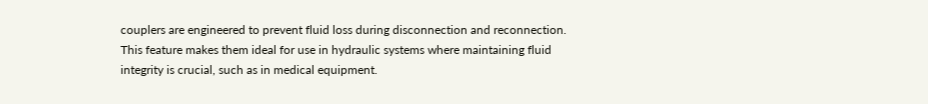couplers are engineered to prevent fluid loss during disconnection and reconnection. This feature makes them ideal for use in hydraulic systems where maintaining fluid integrity is crucial, such as in medical equipment.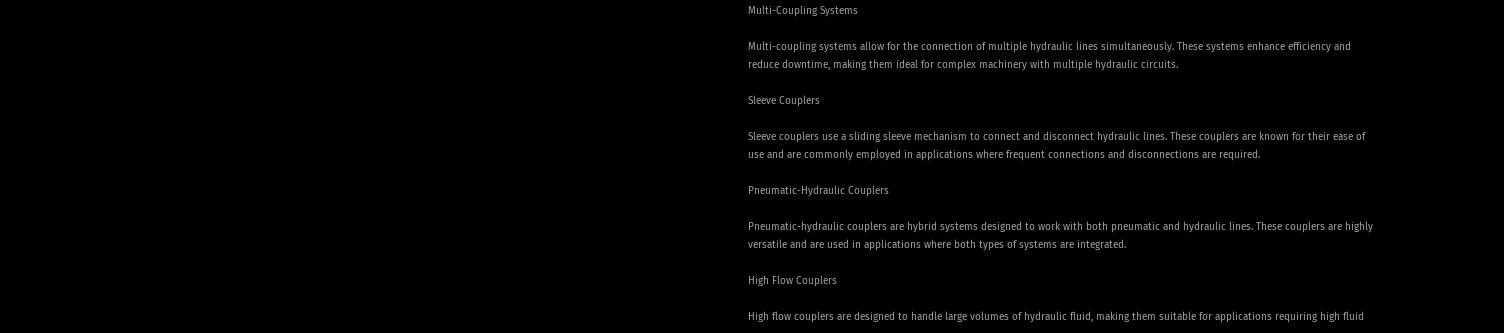Multi-Coupling Systems

Multi-coupling systems allow for the connection of multiple hydraulic lines simultaneously. These systems enhance efficiency and reduce downtime, making them ideal for complex machinery with multiple hydraulic circuits.

Sleeve Couplers

Sleeve couplers use a sliding sleeve mechanism to connect and disconnect hydraulic lines. These couplers are known for their ease of use and are commonly employed in applications where frequent connections and disconnections are required.

Pneumatic-Hydraulic Couplers

Pneumatic-hydraulic couplers are hybrid systems designed to work with both pneumatic and hydraulic lines. These couplers are highly versatile and are used in applications where both types of systems are integrated.

High Flow Couplers

High flow couplers are designed to handle large volumes of hydraulic fluid, making them suitable for applications requiring high fluid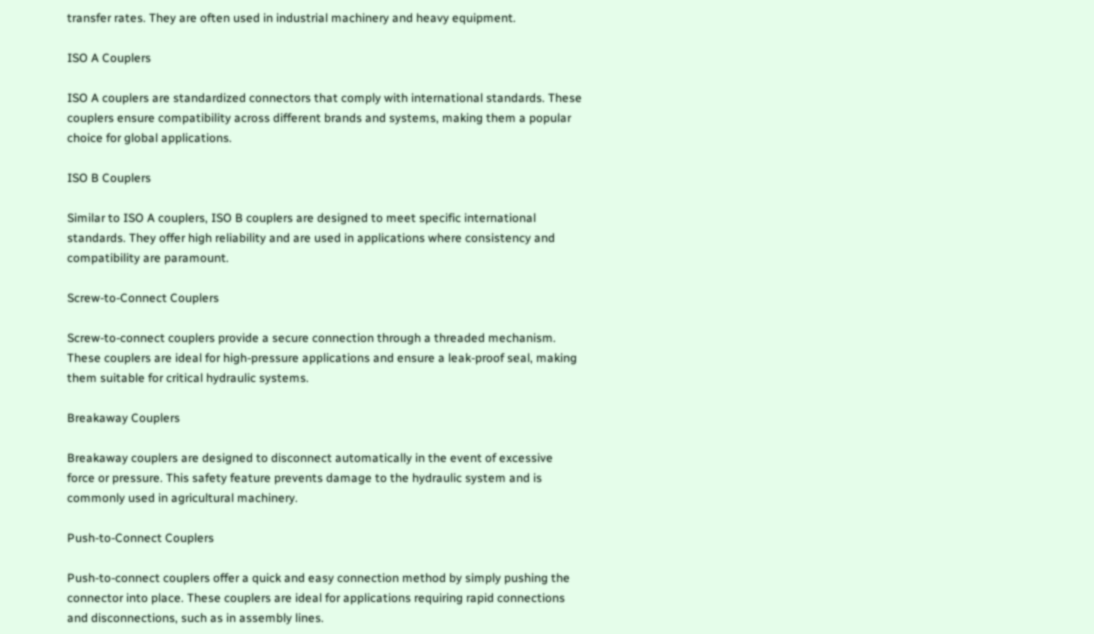transfer rates. They are often used in industrial machinery and heavy equipment.

ISO A Couplers

ISO A couplers are standardized connectors that comply with international standards. These couplers ensure compatibility across different brands and systems, making them a popular choice for global applications.

ISO B Couplers

Similar to ISO A couplers, ISO B couplers are designed to meet specific international standards. They offer high reliability and are used in applications where consistency and compatibility are paramount.

Screw-to-Connect Couplers

Screw-to-connect couplers provide a secure connection through a threaded mechanism. These couplers are ideal for high-pressure applications and ensure a leak-proof seal, making them suitable for critical hydraulic systems.

Breakaway Couplers

Breakaway couplers are designed to disconnect automatically in the event of excessive force or pressure. This safety feature prevents damage to the hydraulic system and is commonly used in agricultural machinery.

Push-to-Connect Couplers

Push-to-connect couplers offer a quick and easy connection method by simply pushing the connector into place. These couplers are ideal for applications requiring rapid connections and disconnections, such as in assembly lines.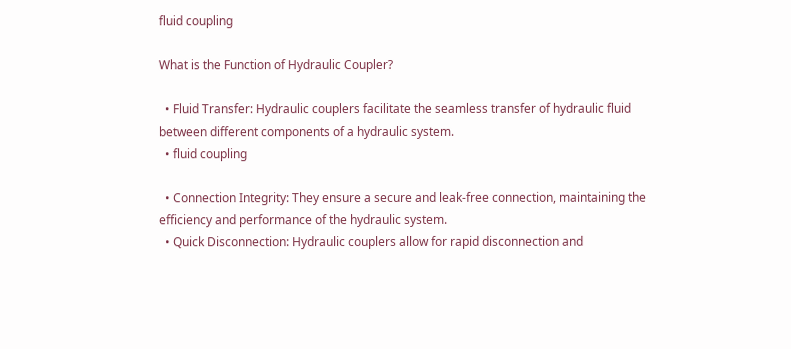fluid coupling

What is the Function of Hydraulic Coupler?

  • Fluid Transfer: Hydraulic couplers facilitate the seamless transfer of hydraulic fluid between different components of a hydraulic system.
  • fluid coupling

  • Connection Integrity: They ensure a secure and leak-free connection, maintaining the efficiency and performance of the hydraulic system.
  • Quick Disconnection: Hydraulic couplers allow for rapid disconnection and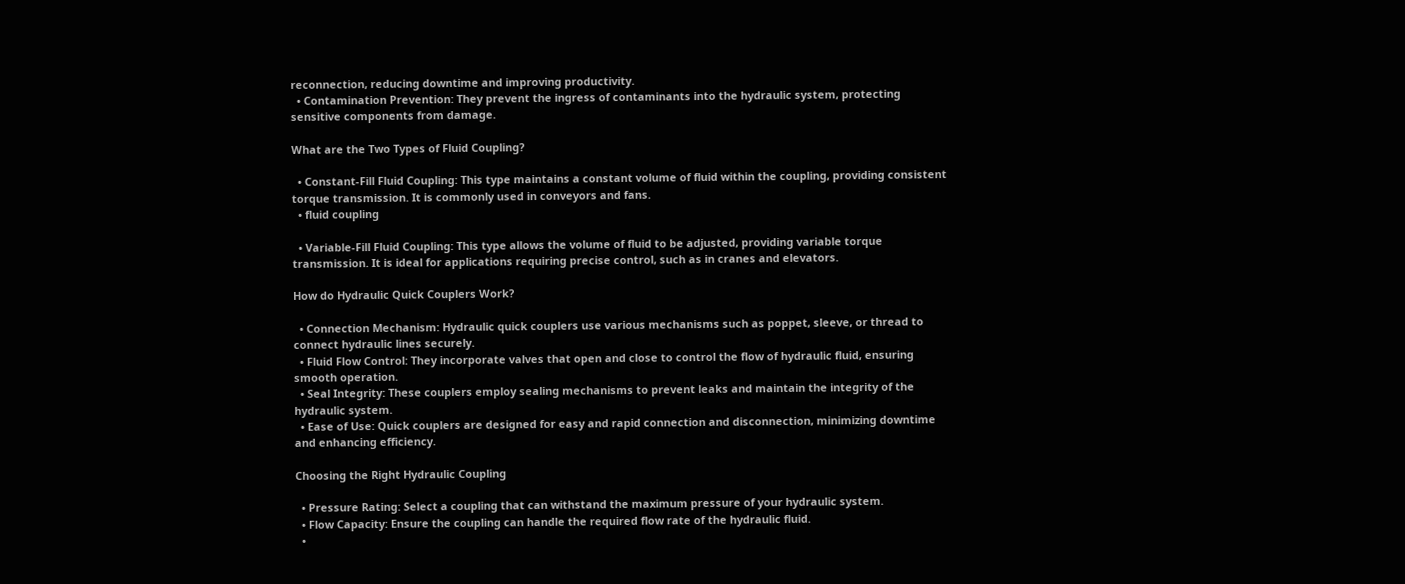reconnection, reducing downtime and improving productivity.
  • Contamination Prevention: They prevent the ingress of contaminants into the hydraulic system, protecting sensitive components from damage.

What are the Two Types of Fluid Coupling?

  • Constant-Fill Fluid Coupling: This type maintains a constant volume of fluid within the coupling, providing consistent torque transmission. It is commonly used in conveyors and fans.
  • fluid coupling

  • Variable-Fill Fluid Coupling: This type allows the volume of fluid to be adjusted, providing variable torque transmission. It is ideal for applications requiring precise control, such as in cranes and elevators.

How do Hydraulic Quick Couplers Work?

  • Connection Mechanism: Hydraulic quick couplers use various mechanisms such as poppet, sleeve, or thread to connect hydraulic lines securely.
  • Fluid Flow Control: They incorporate valves that open and close to control the flow of hydraulic fluid, ensuring smooth operation.
  • Seal Integrity: These couplers employ sealing mechanisms to prevent leaks and maintain the integrity of the hydraulic system.
  • Ease of Use: Quick couplers are designed for easy and rapid connection and disconnection, minimizing downtime and enhancing efficiency.

Choosing the Right Hydraulic Coupling

  • Pressure Rating: Select a coupling that can withstand the maximum pressure of your hydraulic system.
  • Flow Capacity: Ensure the coupling can handle the required flow rate of the hydraulic fluid.
  •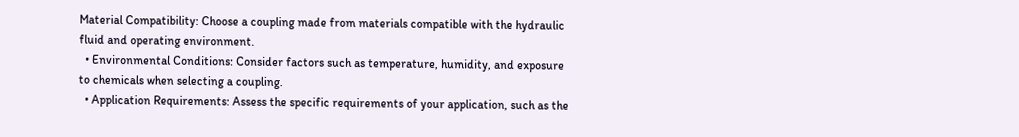Material Compatibility: Choose a coupling made from materials compatible with the hydraulic fluid and operating environment.
  • Environmental Conditions: Consider factors such as temperature, humidity, and exposure to chemicals when selecting a coupling.
  • Application Requirements: Assess the specific requirements of your application, such as the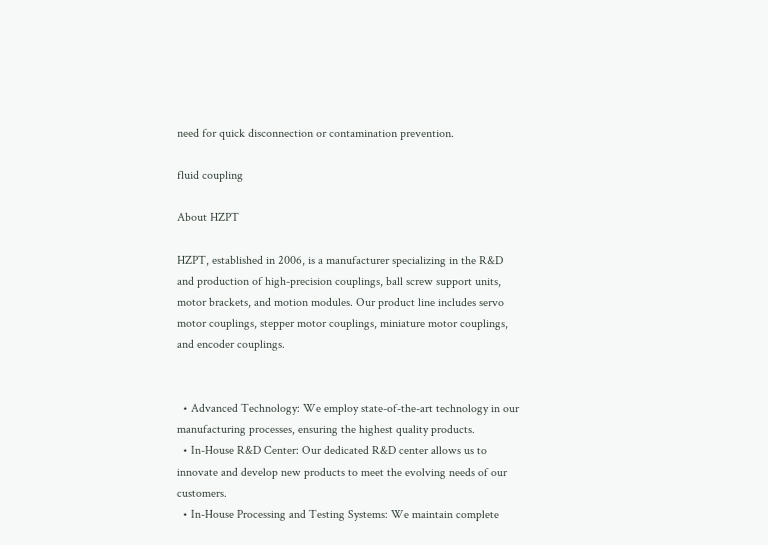need for quick disconnection or contamination prevention.

fluid coupling

About HZPT

HZPT, established in 2006, is a manufacturer specializing in the R&D and production of high-precision couplings, ball screw support units, motor brackets, and motion modules. Our product line includes servo motor couplings, stepper motor couplings, miniature motor couplings, and encoder couplings.


  • Advanced Technology: We employ state-of-the-art technology in our manufacturing processes, ensuring the highest quality products.
  • In-House R&D Center: Our dedicated R&D center allows us to innovate and develop new products to meet the evolving needs of our customers.
  • In-House Processing and Testing Systems: We maintain complete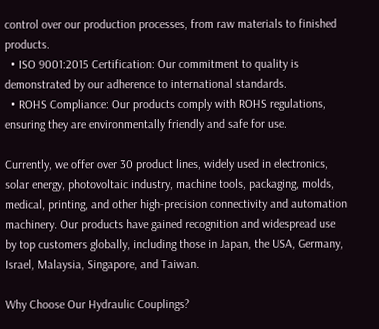control over our production processes, from raw materials to finished products.
  • ISO 9001:2015 Certification: Our commitment to quality is demonstrated by our adherence to international standards.
  • ROHS Compliance: Our products comply with ROHS regulations, ensuring they are environmentally friendly and safe for use.

Currently, we offer over 30 product lines, widely used in electronics, solar energy, photovoltaic industry, machine tools, packaging, molds, medical, printing, and other high-precision connectivity and automation machinery. Our products have gained recognition and widespread use by top customers globally, including those in Japan, the USA, Germany, Israel, Malaysia, Singapore, and Taiwan.

Why Choose Our Hydraulic Couplings?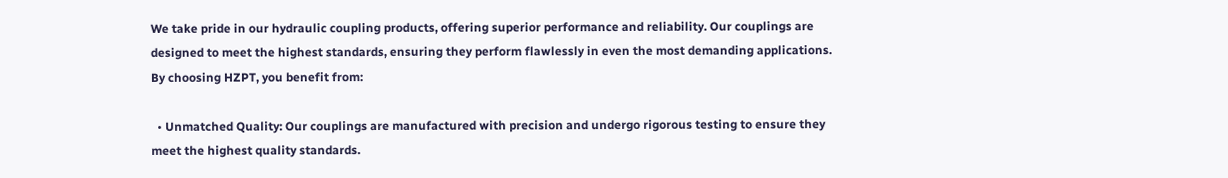We take pride in our hydraulic coupling products, offering superior performance and reliability. Our couplings are designed to meet the highest standards, ensuring they perform flawlessly in even the most demanding applications. By choosing HZPT, you benefit from:

  • Unmatched Quality: Our couplings are manufactured with precision and undergo rigorous testing to ensure they meet the highest quality standards.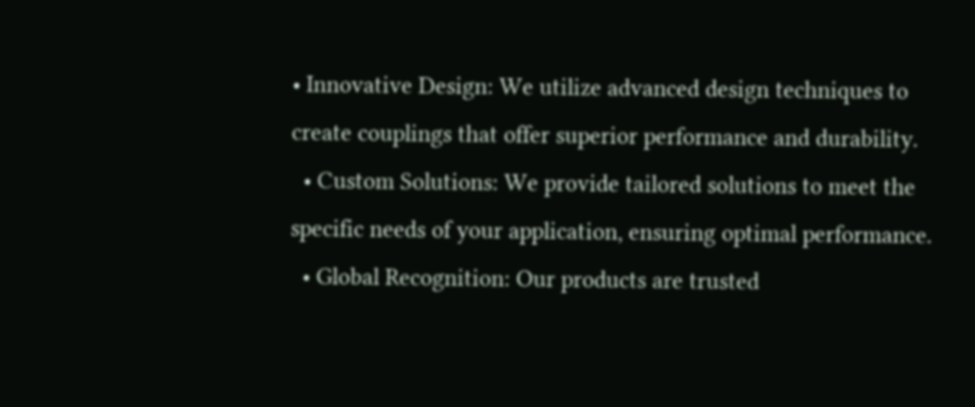• Innovative Design: We utilize advanced design techniques to create couplings that offer superior performance and durability.
  • Custom Solutions: We provide tailored solutions to meet the specific needs of your application, ensuring optimal performance.
  • Global Recognition: Our products are trusted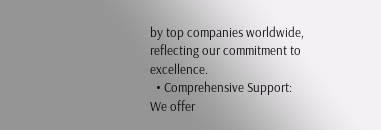by top companies worldwide, reflecting our commitment to excellence.
  • Comprehensive Support: We offer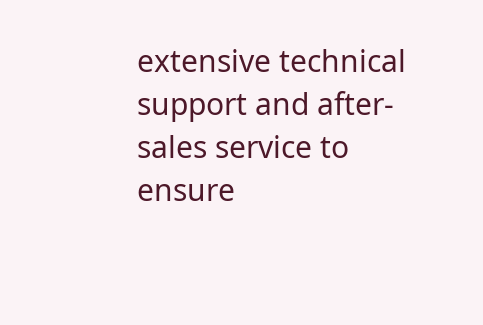extensive technical support and after-sales service to ensure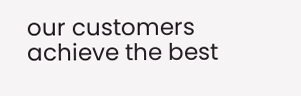our customers achieve the best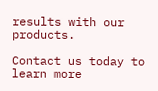results with our products.

Contact us today to learn more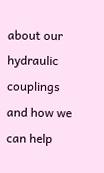about our hydraulic couplings and how we can help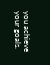you achieve your goals.